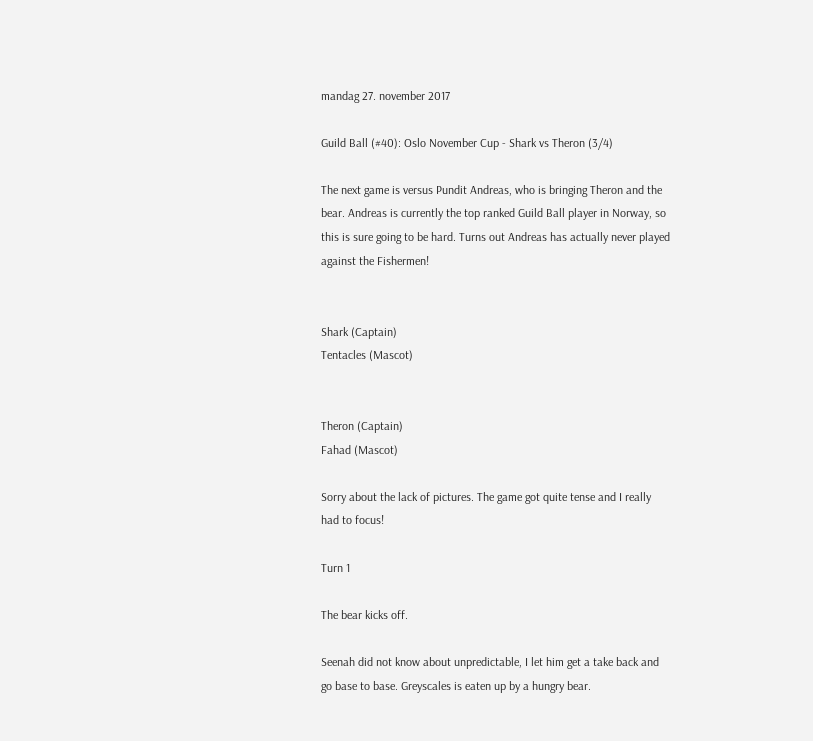mandag 27. november 2017

Guild Ball (#40): Oslo November Cup - Shark vs Theron (3/4)

The next game is versus Pundit Andreas, who is bringing Theron and the bear. Andreas is currently the top ranked Guild Ball player in Norway, so this is sure going to be hard. Turns out Andreas has actually never played against the Fishermen!


Shark (Captain)
Tentacles (Mascot)


Theron (Captain)
Fahad (Mascot)

Sorry about the lack of pictures. The game got quite tense and I really had to focus!

Turn 1

The bear kicks off.

Seenah did not know about unpredictable, I let him get a take back and go base to base. Greyscales is eaten up by a hungry bear.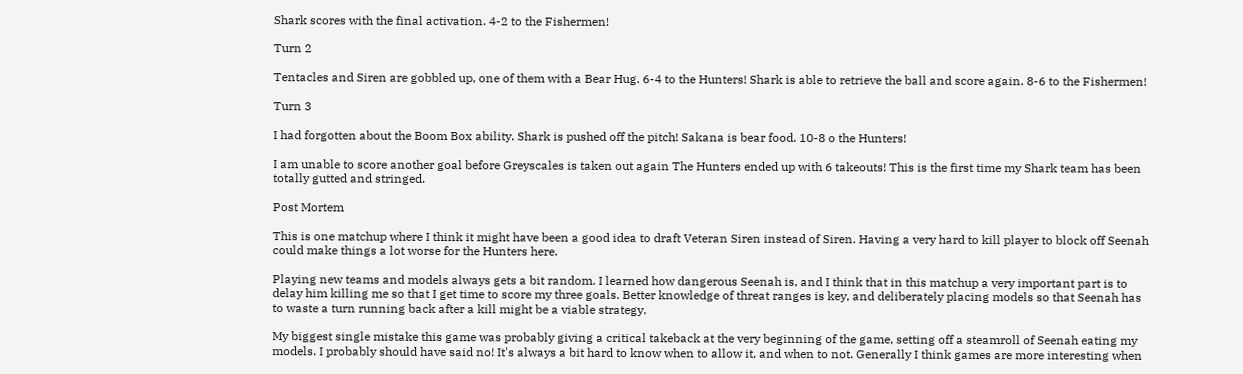Shark scores with the final activation. 4-2 to the Fishermen!

Turn 2

Tentacles and Siren are gobbled up, one of them with a Bear Hug. 6-4 to the Hunters! Shark is able to retrieve the ball and score again. 8-6 to the Fishermen!

Turn 3

I had forgotten about the Boom Box ability. Shark is pushed off the pitch! Sakana is bear food. 10-8 o the Hunters!

I am unable to score another goal before Greyscales is taken out again The Hunters ended up with 6 takeouts! This is the first time my Shark team has been totally gutted and stringed.

Post Mortem

This is one matchup where I think it might have been a good idea to draft Veteran Siren instead of Siren. Having a very hard to kill player to block off Seenah could make things a lot worse for the Hunters here.

Playing new teams and models always gets a bit random. I learned how dangerous Seenah is, and I think that in this matchup a very important part is to delay him killing me so that I get time to score my three goals. Better knowledge of threat ranges is key, and deliberately placing models so that Seenah has to waste a turn running back after a kill might be a viable strategy.

My biggest single mistake this game was probably giving a critical takeback at the very beginning of the game, setting off a steamroll of Seenah eating my models. I probably should have said no! It's always a bit hard to know when to allow it, and when to not. Generally I think games are more interesting when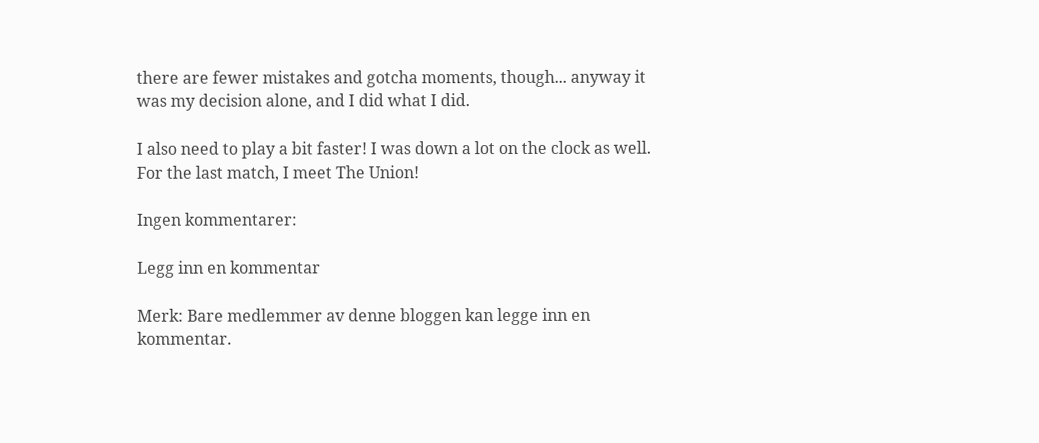there are fewer mistakes and gotcha moments, though... anyway it was my decision alone, and I did what I did.

I also need to play a bit faster! I was down a lot on the clock as well.
For the last match, I meet The Union!

Ingen kommentarer:

Legg inn en kommentar

Merk: Bare medlemmer av denne bloggen kan legge inn en kommentar.